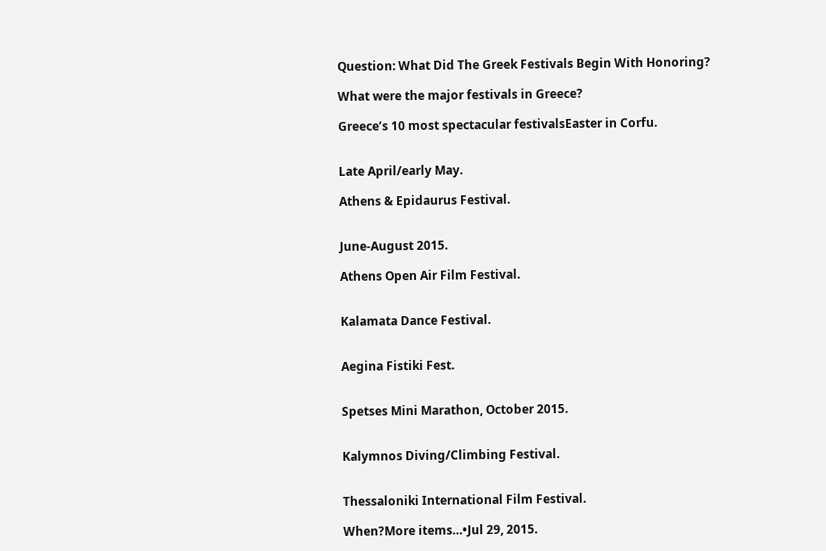Question: What Did The Greek Festivals Begin With Honoring?

What were the major festivals in Greece?

Greece’s 10 most spectacular festivalsEaster in Corfu.


Late April/early May.

Athens & Epidaurus Festival.


June-August 2015.

Athens Open Air Film Festival.


Kalamata Dance Festival.


Aegina Fistiki Fest.


Spetses Mini Marathon, October 2015.


Kalymnos Diving/Climbing Festival.


Thessaloniki International Film Festival.

When?More items…•Jul 29, 2015.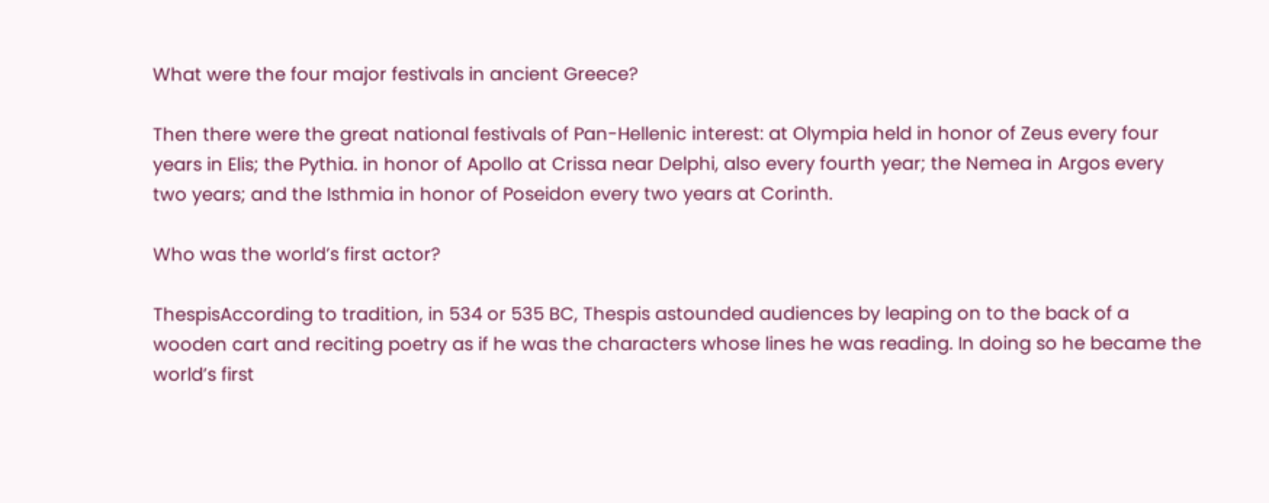What were the four major festivals in ancient Greece?

Then there were the great national festivals of Pan-Hellenic interest: at Olympia held in honor of Zeus every four years in Elis; the Pythia. in honor of Apollo at Crissa near Delphi, also every fourth year; the Nemea in Argos every two years; and the Isthmia in honor of Poseidon every two years at Corinth.

Who was the world’s first actor?

ThespisAccording to tradition, in 534 or 535 BC, Thespis astounded audiences by leaping on to the back of a wooden cart and reciting poetry as if he was the characters whose lines he was reading. In doing so he became the world’s first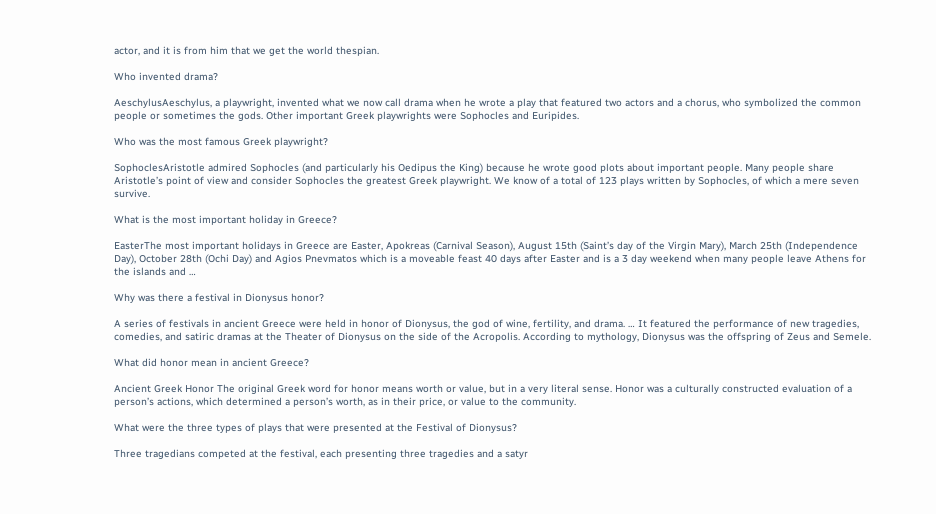actor, and it is from him that we get the world thespian.

Who invented drama?

AeschylusAeschylus, a playwright, invented what we now call drama when he wrote a play that featured two actors and a chorus, who symbolized the common people or sometimes the gods. Other important Greek playwrights were Sophocles and Euripides.

Who was the most famous Greek playwright?

SophoclesAristotle admired Sophocles (and particularly his Oedipus the King) because he wrote good plots about important people. Many people share Aristotle’s point of view and consider Sophocles the greatest Greek playwright. We know of a total of 123 plays written by Sophocles, of which a mere seven survive.

What is the most important holiday in Greece?

EasterThe most important holidays in Greece are Easter, Apokreas (Carnival Season), August 15th (Saint’s day of the Virgin Mary), March 25th (Independence Day), October 28th (Ochi Day) and Agios Pnevmatos which is a moveable feast 40 days after Easter and is a 3 day weekend when many people leave Athens for the islands and …

Why was there a festival in Dionysus honor?

A series of festivals in ancient Greece were held in honor of Dionysus, the god of wine, fertility, and drama. … It featured the performance of new tragedies, comedies, and satiric dramas at the Theater of Dionysus on the side of the Acropolis. According to mythology, Dionysus was the offspring of Zeus and Semele.

What did honor mean in ancient Greece?

Ancient Greek Honor The original Greek word for honor means worth or value, but in a very literal sense. Honor was a culturally constructed evaluation of a person’s actions, which determined a person’s worth, as in their price, or value to the community.

What were the three types of plays that were presented at the Festival of Dionysus?

Three tragedians competed at the festival, each presenting three tragedies and a satyr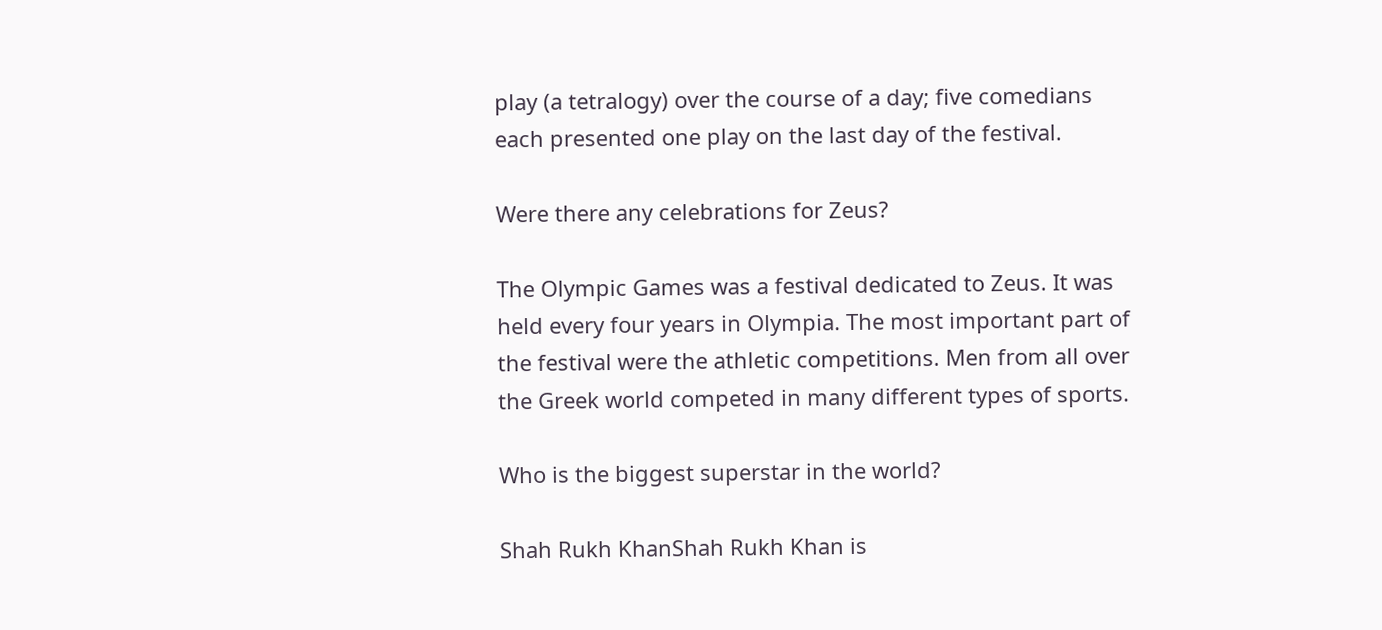play (a tetralogy) over the course of a day; five comedians each presented one play on the last day of the festival.

Were there any celebrations for Zeus?

The Olympic Games was a festival dedicated to Zeus. It was held every four years in Olympia. The most important part of the festival were the athletic competitions. Men from all over the Greek world competed in many different types of sports.

Who is the biggest superstar in the world?

Shah Rukh KhanShah Rukh Khan is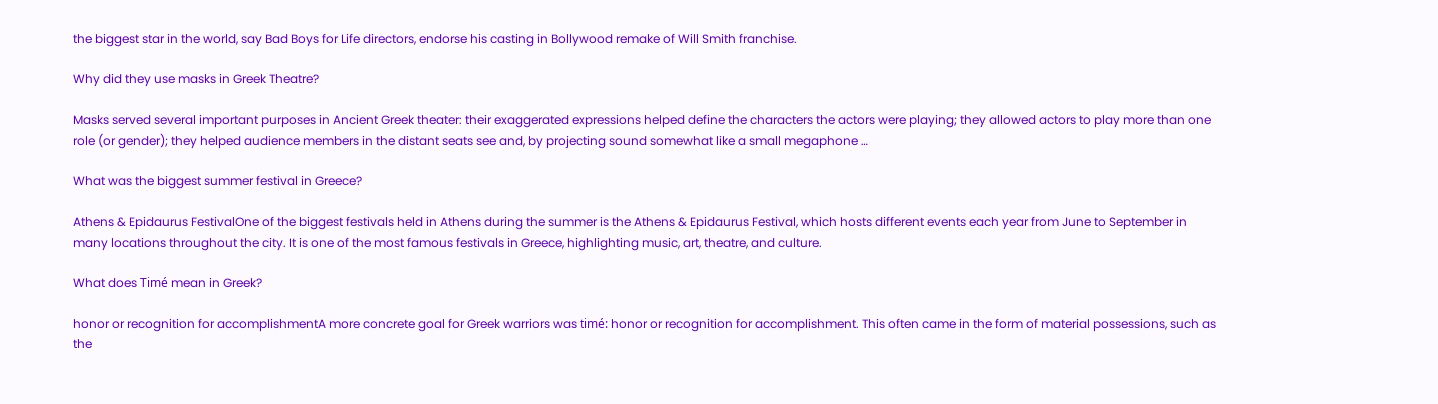the biggest star in the world, say Bad Boys for Life directors, endorse his casting in Bollywood remake of Will Smith franchise.

Why did they use masks in Greek Theatre?

Masks served several important purposes in Ancient Greek theater: their exaggerated expressions helped define the characters the actors were playing; they allowed actors to play more than one role (or gender); they helped audience members in the distant seats see and, by projecting sound somewhat like a small megaphone …

What was the biggest summer festival in Greece?

Athens & Epidaurus FestivalOne of the biggest festivals held in Athens during the summer is the Athens & Epidaurus Festival, which hosts different events each year from June to September in many locations throughout the city. It is one of the most famous festivals in Greece, highlighting music, art, theatre, and culture.

What does Timé mean in Greek?

honor or recognition for accomplishmentA more concrete goal for Greek warriors was timé: honor or recognition for accomplishment. This often came in the form of material possessions, such as the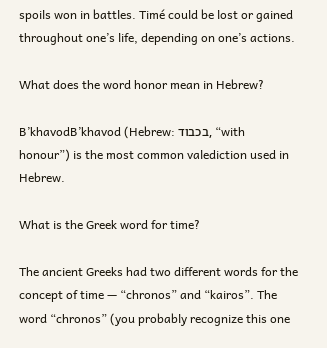spoils won in battles. Timé could be lost or gained throughout one’s life, depending on one’s actions.

What does the word honor mean in Hebrew?

B’khavodB’khavod (Hebrew: בכבוד, “with honour”) is the most common valediction used in Hebrew.

What is the Greek word for time?

The ancient Greeks had two different words for the concept of time — “chronos” and “kairos”. The word “chronos” (you probably recognize this one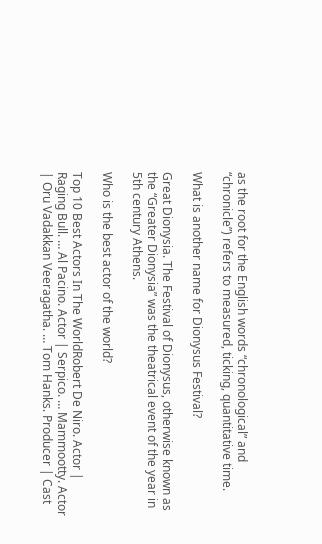as the root for the English words “chronological” and “chronicle”) refers to measured, ticking, quantitative time.

What is another name for Dionysus Festival?

Great Dionysia. The Festival of Dionysus, otherwise known as the “Greater Dionysia” was the theatrical event of the year in 5th century Athens.

Who is the best actor of the world?

Top 10 Best Actors In The WorldRobert De Niro. Actor | Raging Bull. … Al Pacino. Actor | Serpico. … Mammootty. Actor | Oru Vadakkan Veeragatha. … Tom Hanks. Producer | Cast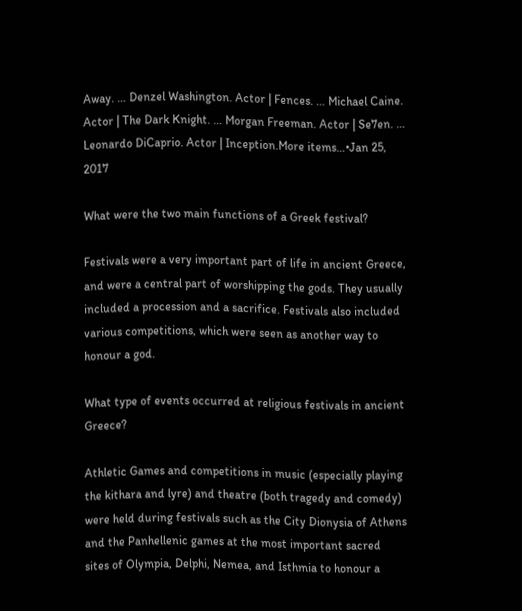Away. … Denzel Washington. Actor | Fences. … Michael Caine. Actor | The Dark Knight. … Morgan Freeman. Actor | Se7en. … Leonardo DiCaprio. Actor | Inception.More items…•Jan 25, 2017

What were the two main functions of a Greek festival?

Festivals were a very important part of life in ancient Greece, and were a central part of worshipping the gods. They usually included a procession and a sacrifice. Festivals also included various competitions, which were seen as another way to honour a god.

What type of events occurred at religious festivals in ancient Greece?

Athletic Games and competitions in music (especially playing the kithara and lyre) and theatre (both tragedy and comedy) were held during festivals such as the City Dionysia of Athens and the Panhellenic games at the most important sacred sites of Olympia, Delphi, Nemea, and Isthmia to honour a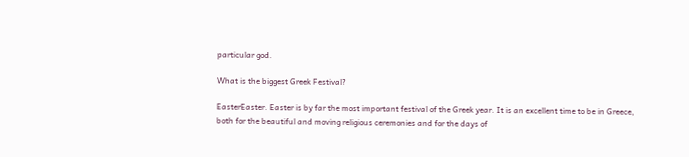particular god.

What is the biggest Greek Festival?

EasterEaster. Easter is by far the most important festival of the Greek year. It is an excellent time to be in Greece, both for the beautiful and moving religious ceremonies and for the days of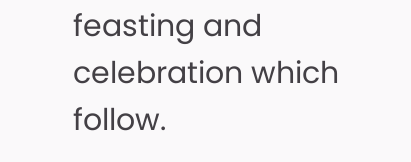feasting and celebration which follow.